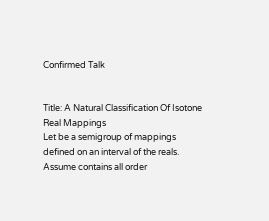Confirmed Talk


Title: A Natural Classification Of Isotone Real Mappings
Let be a semigroup of mappings defined on an interval of the reals. Assume contains all order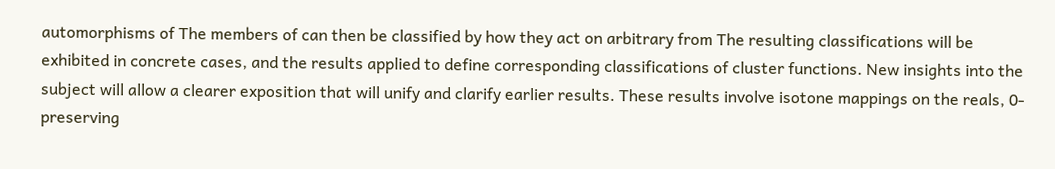automorphisms of The members of can then be classified by how they act on arbitrary from The resulting classifications will be exhibited in concrete cases, and the results applied to define corresponding classifications of cluster functions. New insights into the subject will allow a clearer exposition that will unify and clarify earlier results. These results involve isotone mappings on the reals, 0-preserving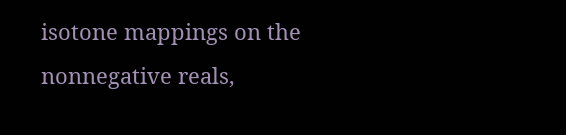isotone mappings on the nonnegative reals,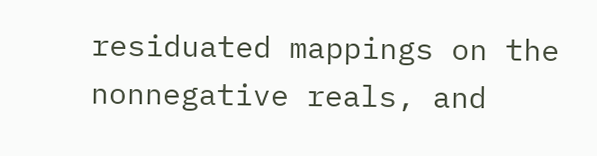residuated mappings on the nonnegative reals, and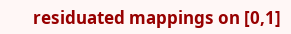residuated mappings on [0,1]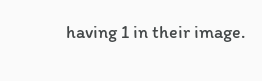having 1 in their image.